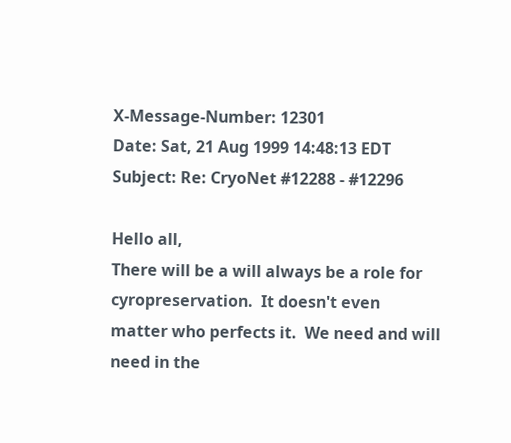X-Message-Number: 12301
Date: Sat, 21 Aug 1999 14:48:13 EDT
Subject: Re: CryoNet #12288 - #12296

Hello all,
There will be a will always be a role for cyropreservation.  It doesn't even
matter who perfects it.  We need and will need in the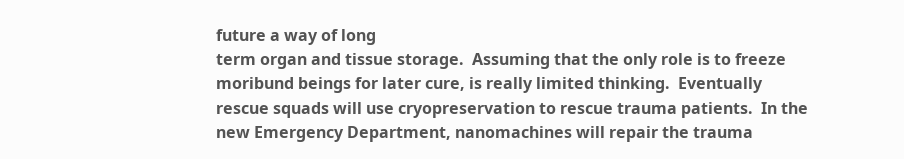future a way of long
term organ and tissue storage.  Assuming that the only role is to freeze
moribund beings for later cure, is really limited thinking.  Eventually
rescue squads will use cryopreservation to rescue trauma patients.  In the
new Emergency Department, nanomachines will repair the trauma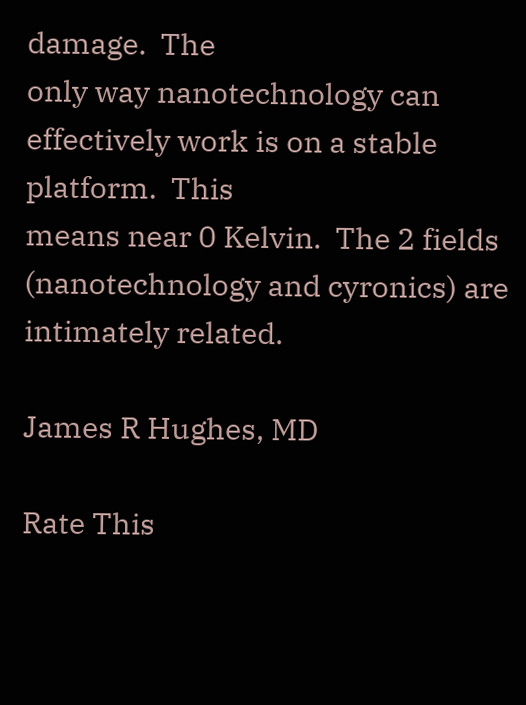damage.  The
only way nanotechnology can effectively work is on a stable platform.  This
means near 0 Kelvin.  The 2 fields (nanotechnology and cyronics) are
intimately related.

James R Hughes, MD

Rate This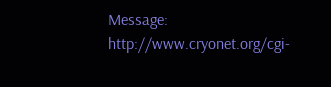Message: http://www.cryonet.org/cgi-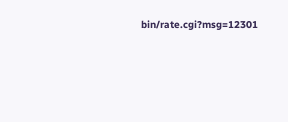bin/rate.cgi?msg=12301